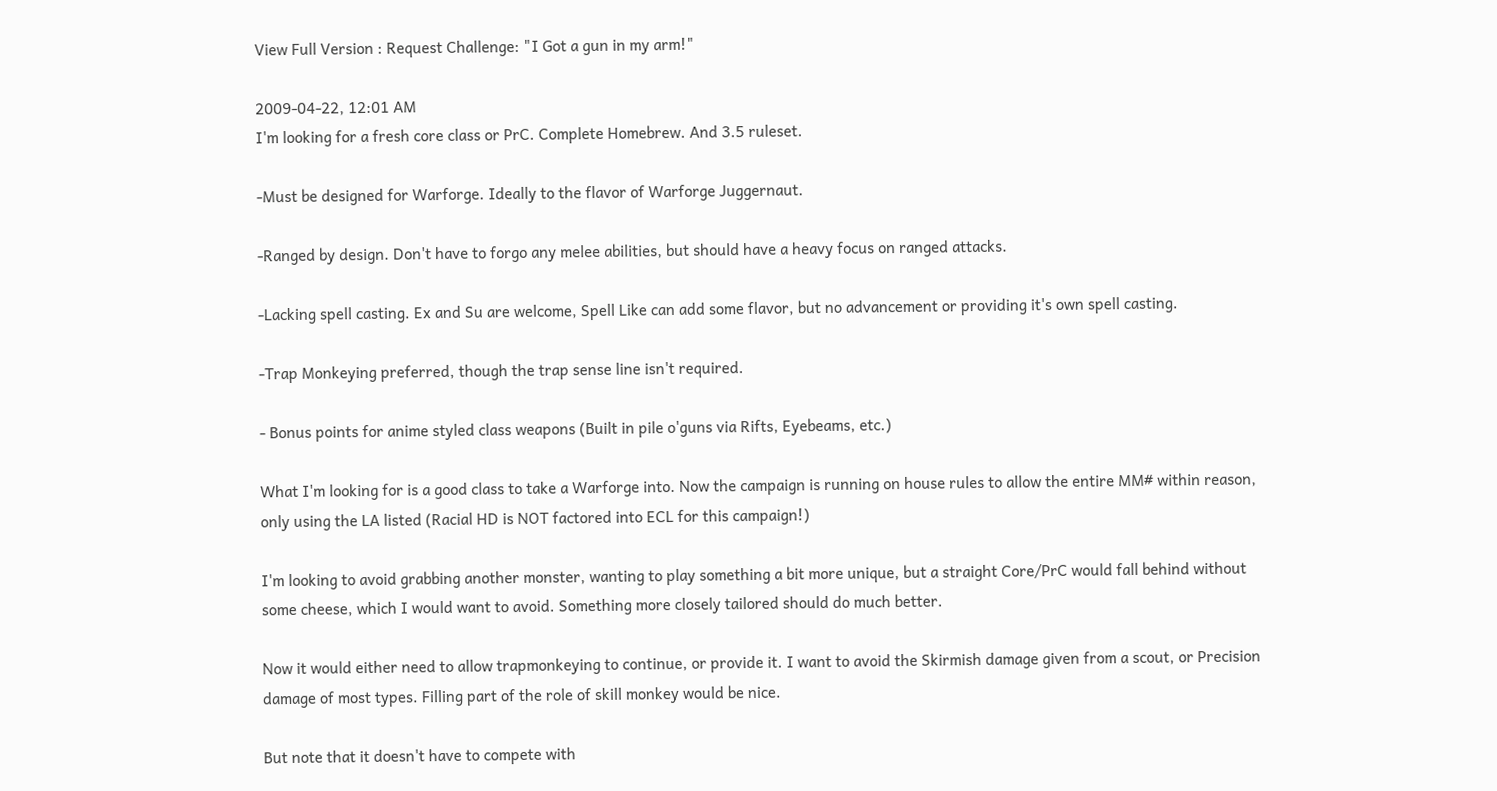View Full Version : Request Challenge: "I Got a gun in my arm!"

2009-04-22, 12:01 AM
I'm looking for a fresh core class or PrC. Complete Homebrew. And 3.5 ruleset.

-Must be designed for Warforge. Ideally to the flavor of Warforge Juggernaut.

-Ranged by design. Don't have to forgo any melee abilities, but should have a heavy focus on ranged attacks.

-Lacking spell casting. Ex and Su are welcome, Spell Like can add some flavor, but no advancement or providing it's own spell casting.

-Trap Monkeying preferred, though the trap sense line isn't required.

- Bonus points for anime styled class weapons (Built in pile o'guns via Rifts, Eyebeams, etc.)

What I'm looking for is a good class to take a Warforge into. Now the campaign is running on house rules to allow the entire MM# within reason, only using the LA listed (Racial HD is NOT factored into ECL for this campaign!)

I'm looking to avoid grabbing another monster, wanting to play something a bit more unique, but a straight Core/PrC would fall behind without some cheese, which I would want to avoid. Something more closely tailored should do much better.

Now it would either need to allow trapmonkeying to continue, or provide it. I want to avoid the Skirmish damage given from a scout, or Precision damage of most types. Filling part of the role of skill monkey would be nice.

But note that it doesn't have to compete with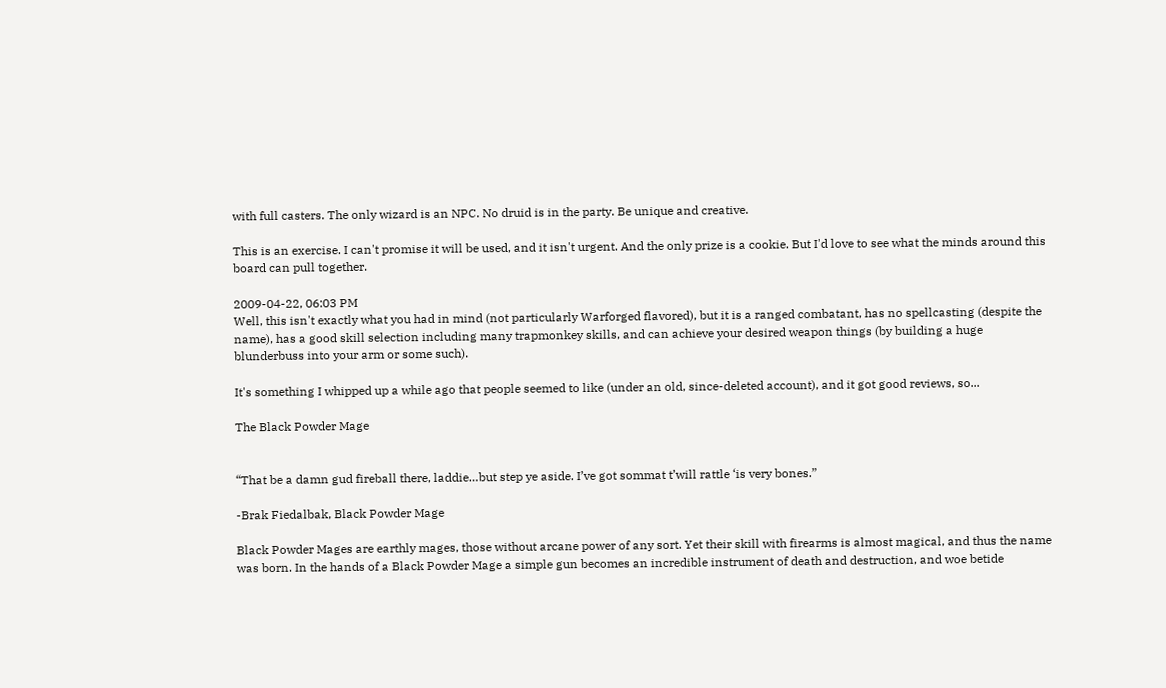with full casters. The only wizard is an NPC. No druid is in the party. Be unique and creative.

This is an exercise. I can't promise it will be used, and it isn't urgent. And the only prize is a cookie. But I'd love to see what the minds around this board can pull together.

2009-04-22, 06:03 PM
Well, this isn't exactly what you had in mind (not particularly Warforged flavored), but it is a ranged combatant, has no spellcasting (despite the name), has a good skill selection including many trapmonkey skills, and can achieve your desired weapon things (by building a huge blunderbuss into your arm or some such).

It's something I whipped up a while ago that people seemed to like (under an old, since-deleted account), and it got good reviews, so...

The Black Powder Mage


“That be a damn gud fireball there, laddie…but step ye aside. I’ve got sommat t’will rattle ‘is very bones.”

-Brak Fiedalbak, Black Powder Mage

Black Powder Mages are earthly mages, those without arcane power of any sort. Yet their skill with firearms is almost magical, and thus the name was born. In the hands of a Black Powder Mage a simple gun becomes an incredible instrument of death and destruction, and woe betide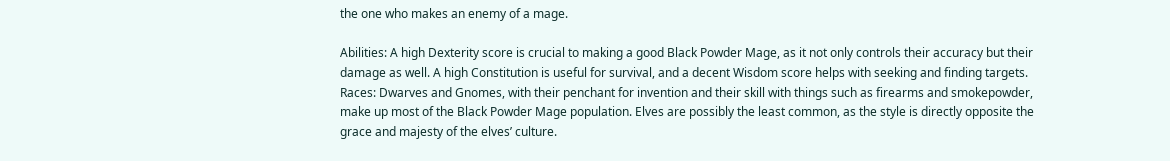the one who makes an enemy of a mage.

Abilities: A high Dexterity score is crucial to making a good Black Powder Mage, as it not only controls their accuracy but their damage as well. A high Constitution is useful for survival, and a decent Wisdom score helps with seeking and finding targets.
Races: Dwarves and Gnomes, with their penchant for invention and their skill with things such as firearms and smokepowder, make up most of the Black Powder Mage population. Elves are possibly the least common, as the style is directly opposite the grace and majesty of the elves’ culture.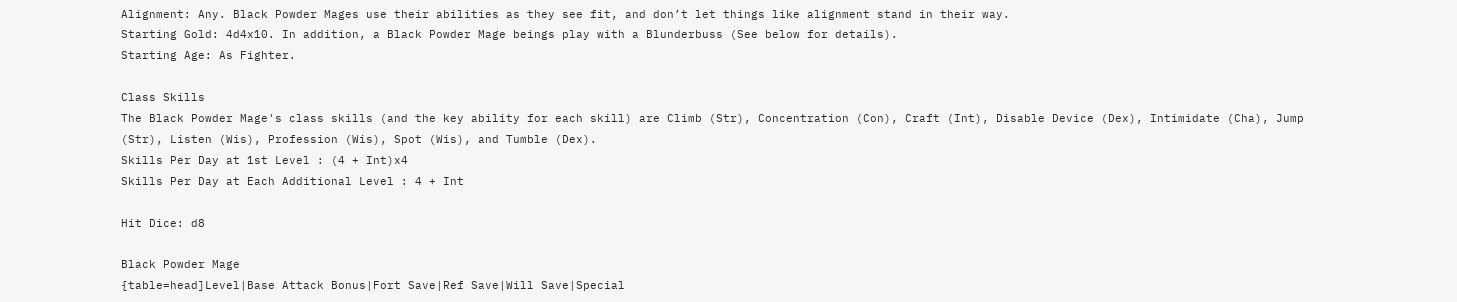Alignment: Any. Black Powder Mages use their abilities as they see fit, and don’t let things like alignment stand in their way.
Starting Gold: 4d4x10. In addition, a Black Powder Mage beings play with a Blunderbuss (See below for details).
Starting Age: As Fighter.

Class Skills
The Black Powder Mage's class skills (and the key ability for each skill) are Climb (Str), Concentration (Con), Craft (Int), Disable Device (Dex), Intimidate (Cha), Jump (Str), Listen (Wis), Profession (Wis), Spot (Wis), and Tumble (Dex).
Skills Per Day at 1st Level : (4 + Int)x4
Skills Per Day at Each Additional Level : 4 + Int

Hit Dice: d8

Black Powder Mage
{table=head]Level|Base Attack Bonus|Fort Save|Ref Save|Will Save|Special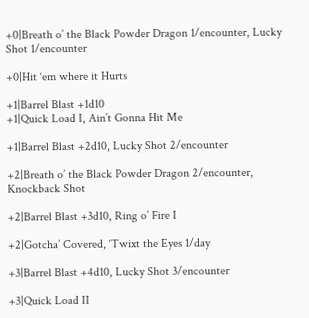+0|Breath o’ the Black Powder Dragon 1/encounter, Lucky Shot 1/encounter

+0|Hit ‘em where it Hurts

+1|Barrel Blast +1d10
+1|Quick Load I, Ain’t Gonna Hit Me

+1|Barrel Blast +2d10, Lucky Shot 2/encounter

+2|Breath o’ the Black Powder Dragon 2/encounter, Knockback Shot

+2|Barrel Blast +3d10, Ring o’ Fire I

+2|Gotcha’ Covered, ‘Twixt the Eyes 1/day

+3|Barrel Blast +4d10, Lucky Shot 3/encounter

+3|Quick Load II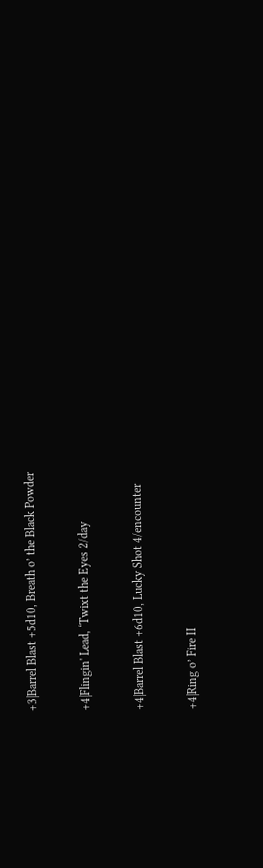+3|Barrel Blast +5d10, Breath o’ the Black Powder

+4|Flingin' Lead, ‘Twixt the Eyes 2/day

+4|Barrel Blast +6d10, Lucky Shot 4/encounter

+4|Ring o’ Fire II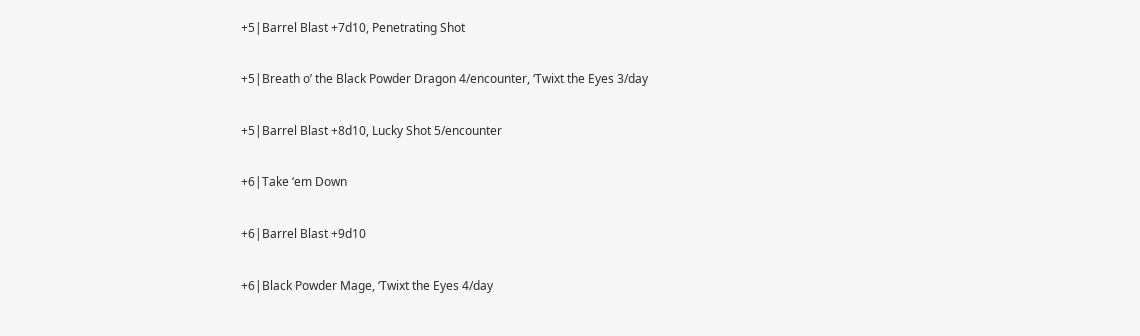+5|Barrel Blast +7d10, Penetrating Shot

+5|Breath o’ the Black Powder Dragon 4/encounter, ‘Twixt the Eyes 3/day

+5|Barrel Blast +8d10, Lucky Shot 5/encounter

+6|Take ‘em Down

+6|Barrel Blast +9d10

+6|Black Powder Mage, ‘Twixt the Eyes 4/day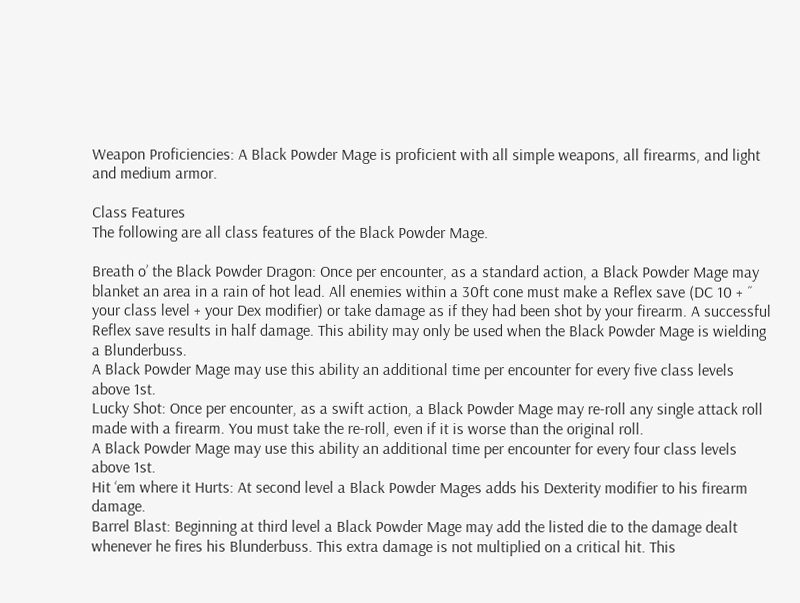Weapon Proficiencies: A Black Powder Mage is proficient with all simple weapons, all firearms, and light and medium armor.

Class Features
The following are all class features of the Black Powder Mage.

Breath o’ the Black Powder Dragon: Once per encounter, as a standard action, a Black Powder Mage may blanket an area in a rain of hot lead. All enemies within a 30ft cone must make a Reflex save (DC 10 + ˝ your class level + your Dex modifier) or take damage as if they had been shot by your firearm. A successful Reflex save results in half damage. This ability may only be used when the Black Powder Mage is wielding a Blunderbuss.
A Black Powder Mage may use this ability an additional time per encounter for every five class levels above 1st.
Lucky Shot: Once per encounter, as a swift action, a Black Powder Mage may re-roll any single attack roll made with a firearm. You must take the re-roll, even if it is worse than the original roll.
A Black Powder Mage may use this ability an additional time per encounter for every four class levels above 1st.
Hit ‘em where it Hurts: At second level a Black Powder Mages adds his Dexterity modifier to his firearm damage.
Barrel Blast: Beginning at third level a Black Powder Mage may add the listed die to the damage dealt whenever he fires his Blunderbuss. This extra damage is not multiplied on a critical hit. This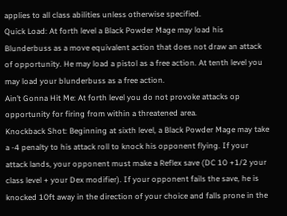applies to all class abilities unless otherwise specified.
Quick Load: At forth level a Black Powder Mage may load his Blunderbuss as a move equivalent action that does not draw an attack of opportunity. He may load a pistol as a free action. At tenth level you may load your blunderbuss as a free action.
Ain’t Gonna Hit Me: At forth level you do not provoke attacks op opportunity for firing from within a threatened area.
Knockback Shot: Beginning at sixth level, a Black Powder Mage may take a -4 penalty to his attack roll to knock his opponent flying. If your attack lands, your opponent must make a Reflex save (DC 10 +1/2 your class level + your Dex modifier). If your opponent fails the save, he is knocked 10ft away in the direction of your choice and falls prone in the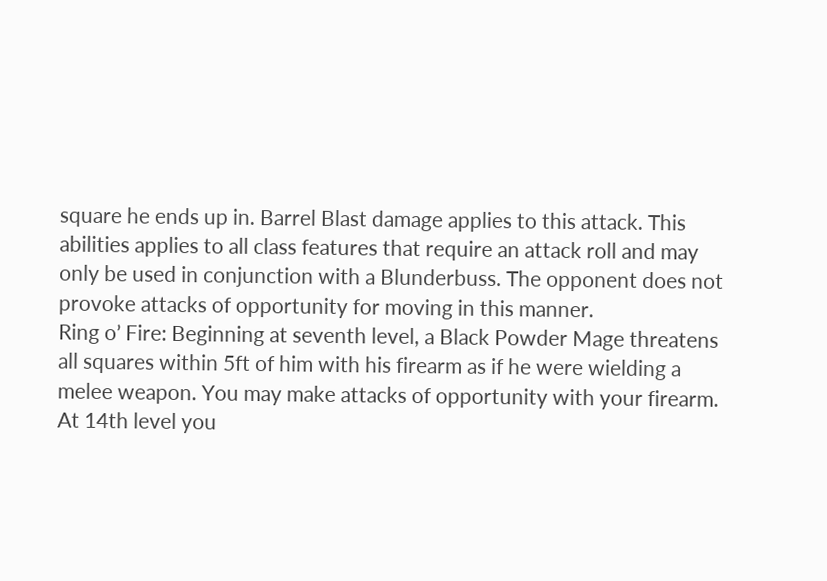square he ends up in. Barrel Blast damage applies to this attack. This abilities applies to all class features that require an attack roll and may only be used in conjunction with a Blunderbuss. The opponent does not provoke attacks of opportunity for moving in this manner.
Ring o’ Fire: Beginning at seventh level, a Black Powder Mage threatens all squares within 5ft of him with his firearm as if he were wielding a melee weapon. You may make attacks of opportunity with your firearm. At 14th level you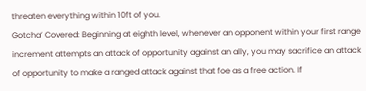threaten everything within 10ft of you.
Gotcha’ Covered: Beginning at eighth level, whenever an opponent within your first range increment attempts an attack of opportunity against an ally, you may sacrifice an attack of opportunity to make a ranged attack against that foe as a free action. If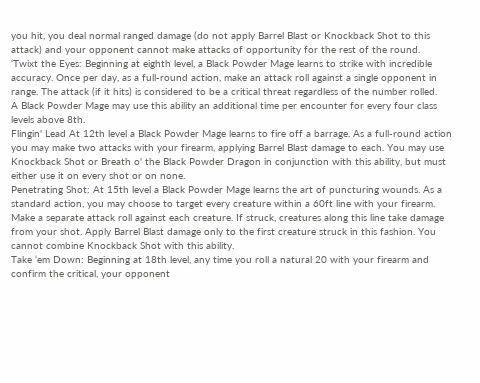you hit, you deal normal ranged damage (do not apply Barrel Blast or Knockback Shot to this attack) and your opponent cannot make attacks of opportunity for the rest of the round.
‘Twixt the Eyes: Beginning at eighth level, a Black Powder Mage learns to strike with incredible accuracy. Once per day, as a full-round action, make an attack roll against a single opponent in range. The attack (if it hits) is considered to be a critical threat regardless of the number rolled.
A Black Powder Mage may use this ability an additional time per encounter for every four class levels above 8th.
Flingin' Lead At 12th level a Black Powder Mage learns to fire off a barrage. As a full-round action you may make two attacks with your firearm, applying Barrel Blast damage to each. You may use Knockback Shot or Breath o' the Black Powder Dragon in conjunction with this ability, but must either use it on every shot or on none.
Penetrating Shot: At 15th level a Black Powder Mage learns the art of puncturing wounds. As a standard action, you may choose to target every creature within a 60ft line with your firearm. Make a separate attack roll against each creature. If struck, creatures along this line take damage from your shot. Apply Barrel Blast damage only to the first creature struck in this fashion. You cannot combine Knockback Shot with this ability.
Take ‘em Down: Beginning at 18th level, any time you roll a natural 20 with your firearm and confirm the critical, your opponent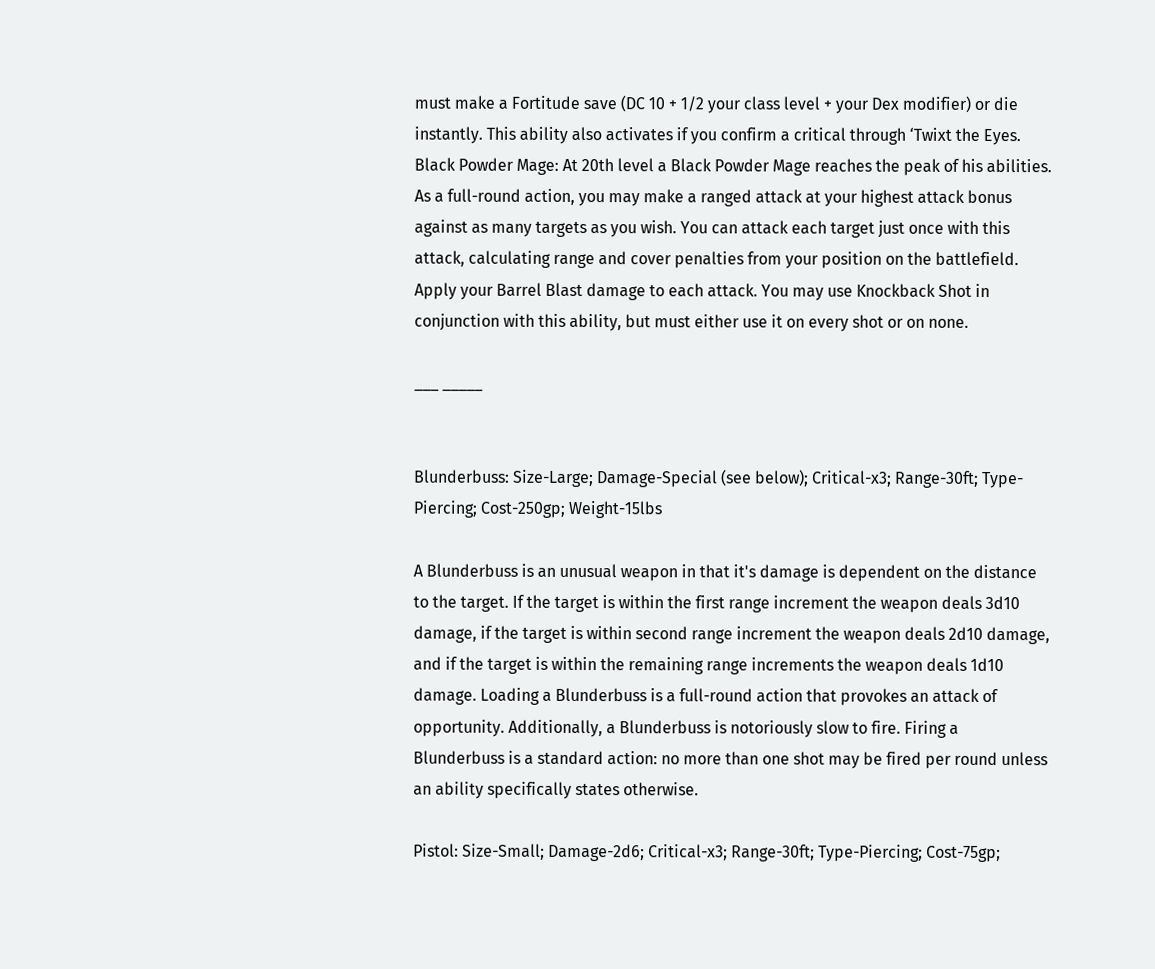must make a Fortitude save (DC 10 + 1/2 your class level + your Dex modifier) or die instantly. This ability also activates if you confirm a critical through ‘Twixt the Eyes.
Black Powder Mage: At 20th level a Black Powder Mage reaches the peak of his abilities. As a full-round action, you may make a ranged attack at your highest attack bonus against as many targets as you wish. You can attack each target just once with this attack, calculating range and cover penalties from your position on the battlefield. Apply your Barrel Blast damage to each attack. You may use Knockback Shot in conjunction with this ability, but must either use it on every shot or on none.

___ _____


Blunderbuss: Size-Large; Damage-Special (see below); Critical-x3; Range-30ft; Type-Piercing; Cost-250gp; Weight-15lbs

A Blunderbuss is an unusual weapon in that it's damage is dependent on the distance to the target. If the target is within the first range increment the weapon deals 3d10 damage, if the target is within second range increment the weapon deals 2d10 damage, and if the target is within the remaining range increments the weapon deals 1d10 damage. Loading a Blunderbuss is a full-round action that provokes an attack of opportunity. Additionally, a Blunderbuss is notoriously slow to fire. Firing a Blunderbuss is a standard action: no more than one shot may be fired per round unless an ability specifically states otherwise.

Pistol: Size-Small; Damage-2d6; Critical-x3; Range-30ft; Type-Piercing; Cost-75gp;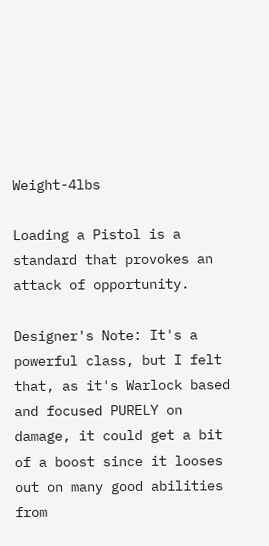Weight-4lbs

Loading a Pistol is a standard that provokes an attack of opportunity.

Designer's Note: It's a powerful class, but I felt that, as it's Warlock based and focused PURELY on damage, it could get a bit of a boost since it looses out on many good abilities from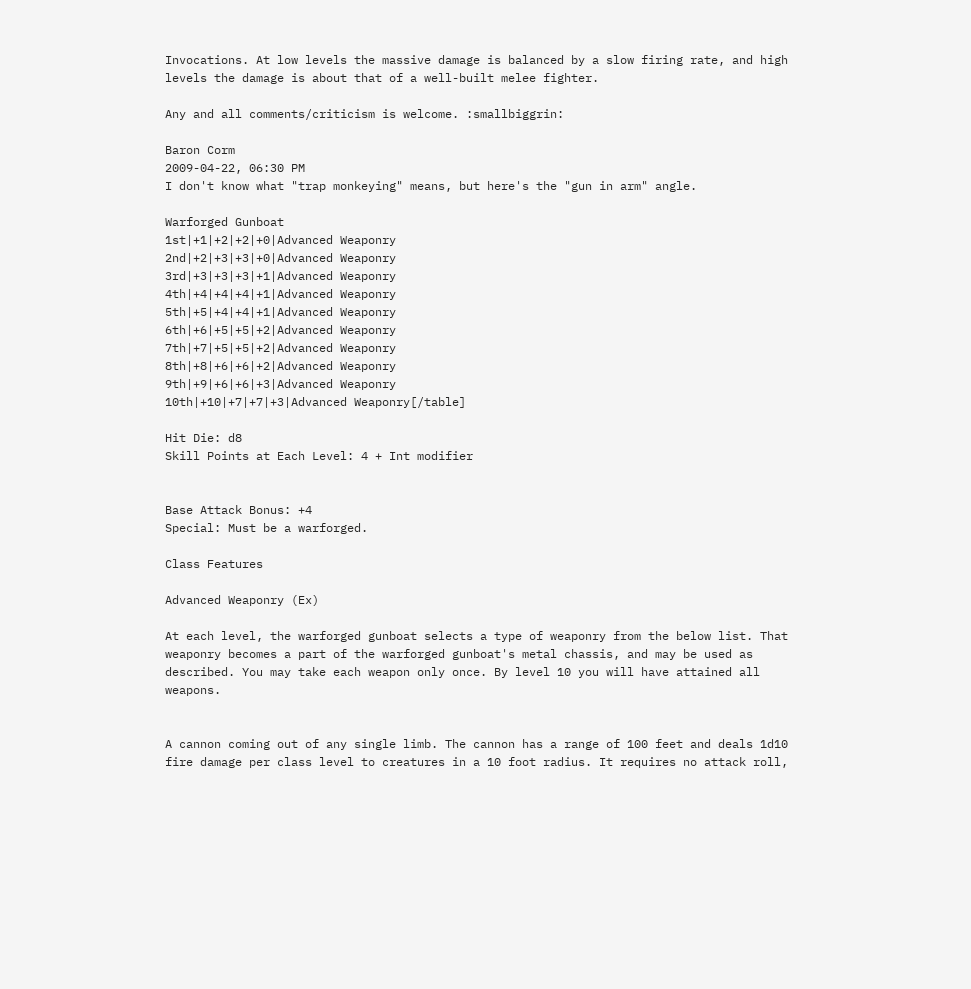Invocations. At low levels the massive damage is balanced by a slow firing rate, and high levels the damage is about that of a well-built melee fighter.

Any and all comments/criticism is welcome. :smallbiggrin:

Baron Corm
2009-04-22, 06:30 PM
I don't know what "trap monkeying" means, but here's the "gun in arm" angle.

Warforged Gunboat
1st|+1|+2|+2|+0|Advanced Weaponry
2nd|+2|+3|+3|+0|Advanced Weaponry
3rd|+3|+3|+3|+1|Advanced Weaponry
4th|+4|+4|+4|+1|Advanced Weaponry
5th|+5|+4|+4|+1|Advanced Weaponry
6th|+6|+5|+5|+2|Advanced Weaponry
7th|+7|+5|+5|+2|Advanced Weaponry
8th|+8|+6|+6|+2|Advanced Weaponry
9th|+9|+6|+6|+3|Advanced Weaponry
10th|+10|+7|+7|+3|Advanced Weaponry[/table]

Hit Die: d8
Skill Points at Each Level: 4 + Int modifier


Base Attack Bonus: +4
Special: Must be a warforged.

Class Features

Advanced Weaponry (Ex)

At each level, the warforged gunboat selects a type of weaponry from the below list. That weaponry becomes a part of the warforged gunboat's metal chassis, and may be used as described. You may take each weapon only once. By level 10 you will have attained all weapons.


A cannon coming out of any single limb. The cannon has a range of 100 feet and deals 1d10 fire damage per class level to creatures in a 10 foot radius. It requires no attack roll,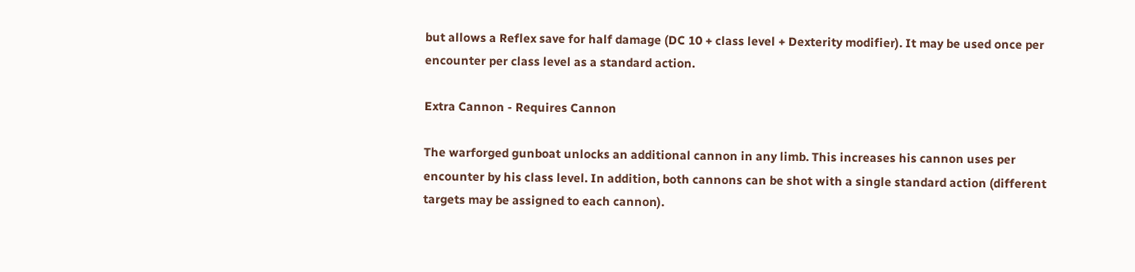but allows a Reflex save for half damage (DC 10 + class level + Dexterity modifier). It may be used once per encounter per class level as a standard action.

Extra Cannon - Requires Cannon

The warforged gunboat unlocks an additional cannon in any limb. This increases his cannon uses per encounter by his class level. In addition, both cannons can be shot with a single standard action (different targets may be assigned to each cannon).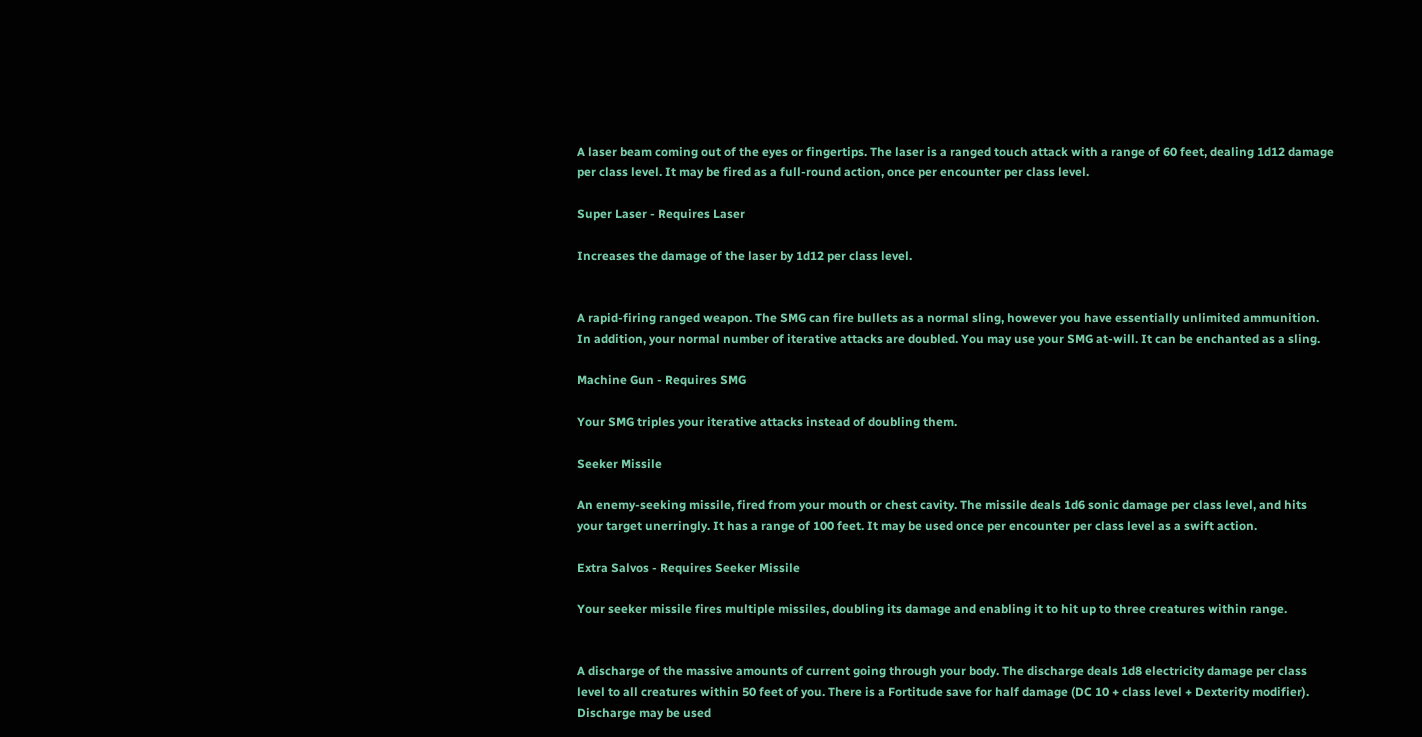A laser beam coming out of the eyes or fingertips. The laser is a ranged touch attack with a range of 60 feet, dealing 1d12 damage per class level. It may be fired as a full-round action, once per encounter per class level.

Super Laser - Requires Laser

Increases the damage of the laser by 1d12 per class level.


A rapid-firing ranged weapon. The SMG can fire bullets as a normal sling, however you have essentially unlimited ammunition. In addition, your normal number of iterative attacks are doubled. You may use your SMG at-will. It can be enchanted as a sling.

Machine Gun - Requires SMG

Your SMG triples your iterative attacks instead of doubling them.

Seeker Missile

An enemy-seeking missile, fired from your mouth or chest cavity. The missile deals 1d6 sonic damage per class level, and hits your target unerringly. It has a range of 100 feet. It may be used once per encounter per class level as a swift action.

Extra Salvos - Requires Seeker Missile

Your seeker missile fires multiple missiles, doubling its damage and enabling it to hit up to three creatures within range.


A discharge of the massive amounts of current going through your body. The discharge deals 1d8 electricity damage per class level to all creatures within 50 feet of you. There is a Fortitude save for half damage (DC 10 + class level + Dexterity modifier). Discharge may be used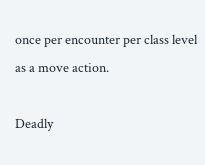once per encounter per class level as a move action.

Deadly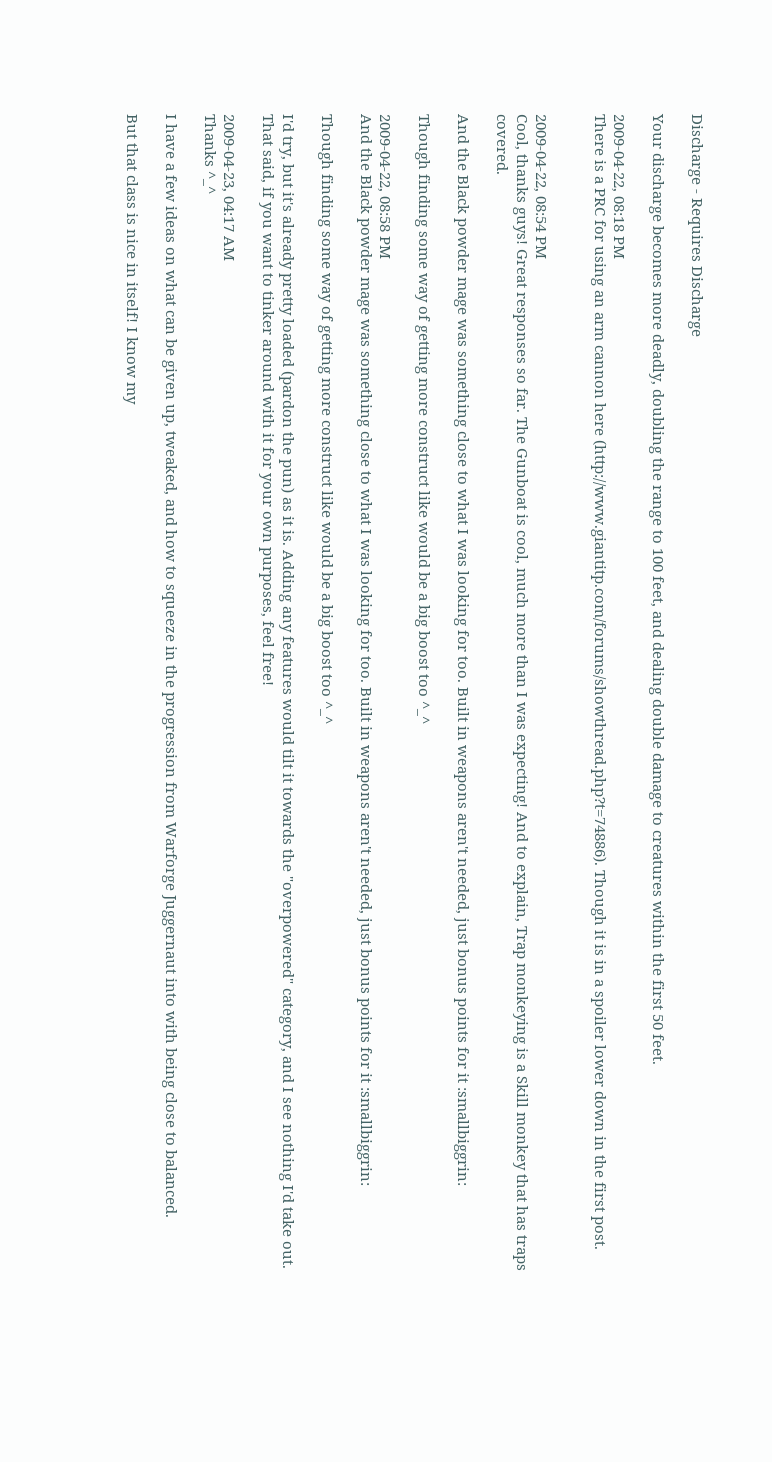Discharge - Requires Discharge

Your discharge becomes more deadly, doubling the range to 100 feet, and dealing double damage to creatures within the first 50 feet.

2009-04-22, 08:18 PM
There is a PRC for using an arm cannon here (http://www.giantitp.com/forums/showthread.php?t=74886). Though it is in a spoiler lower down in the first post.


2009-04-22, 08:54 PM
Cool, thanks guys! Great responses so far. The Gunboat is cool, much more than I was expecting! And to explain, Trap monkeying is a Skill monkey that has traps covered.

And the Black powder mage was something close to what I was looking for too. Built in weapons aren't needed, just bonus points for it :smallbiggrin:

Though finding some way of getting more construct like would be a big boost too ^_^

2009-04-22, 08:58 PM
And the Black powder mage was something close to what I was looking for too. Built in weapons aren't needed, just bonus points for it :smallbiggrin:

Though finding some way of getting more construct like would be a big boost too ^_^

I'd try, but it's already pretty loaded (pardon the pun) as it is. Adding any features would tilt it towards the "overpowered" category, and I see nothing I'd take out. That said, if you want to tinker around with it for your own purposes, feel free!

2009-04-23, 04:17 AM
Thanks ^_^

I have a few ideas on what can be given up, tweaked, and how to squeeze in the progression from Warforge Juggernaut into with being close to balanced.

But that class is nice in itself! I know my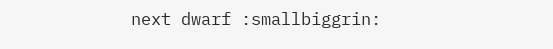next dwarf :smallbiggrin: